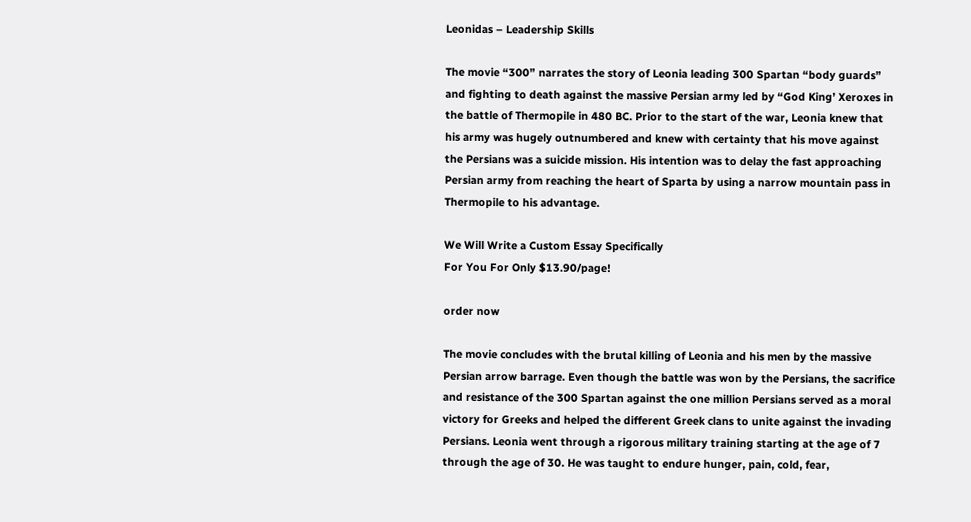Leonidas – Leadership Skills

The movie “300” narrates the story of Leonia leading 300 Spartan “body guards” and fighting to death against the massive Persian army led by “God King’ Xeroxes in the battle of Thermopile in 480 BC. Prior to the start of the war, Leonia knew that his army was hugely outnumbered and knew with certainty that his move against the Persians was a suicide mission. His intention was to delay the fast approaching Persian army from reaching the heart of Sparta by using a narrow mountain pass in Thermopile to his advantage.

We Will Write a Custom Essay Specifically
For You For Only $13.90/page!

order now

The movie concludes with the brutal killing of Leonia and his men by the massive Persian arrow barrage. Even though the battle was won by the Persians, the sacrifice and resistance of the 300 Spartan against the one million Persians served as a moral victory for Greeks and helped the different Greek clans to unite against the invading Persians. Leonia went through a rigorous military training starting at the age of 7 through the age of 30. He was taught to endure hunger, pain, cold, fear,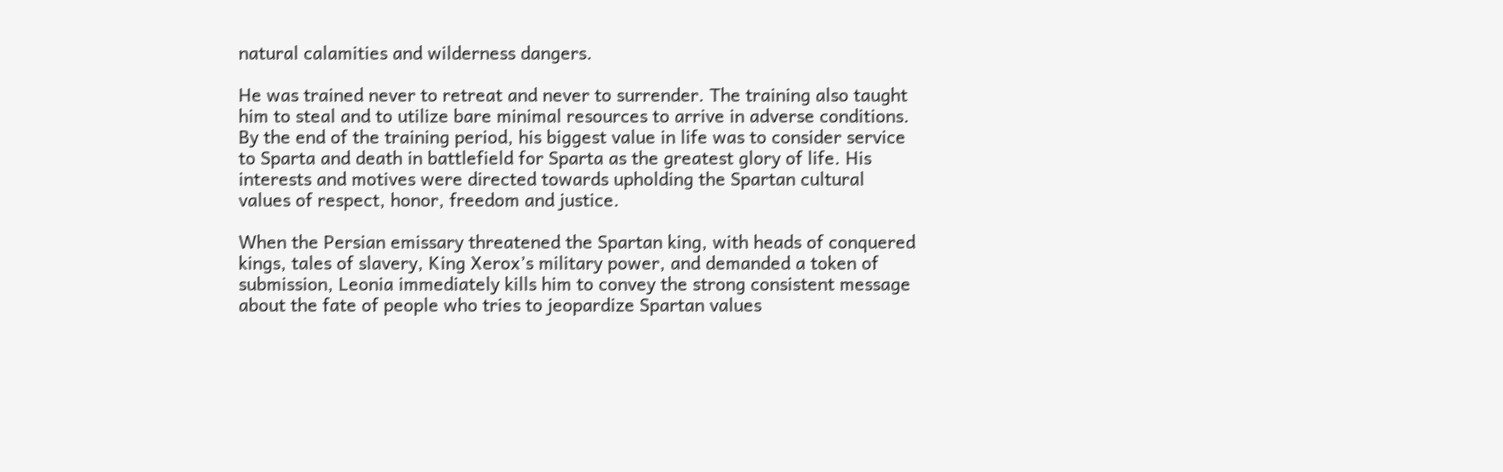natural calamities and wilderness dangers.

He was trained never to retreat and never to surrender. The training also taught him to steal and to utilize bare minimal resources to arrive in adverse conditions. By the end of the training period, his biggest value in life was to consider service to Sparta and death in battlefield for Sparta as the greatest glory of life. His interests and motives were directed towards upholding the Spartan cultural values of respect, honor, freedom and justice.

When the Persian emissary threatened the Spartan king, with heads of conquered kings, tales of slavery, King Xerox’s military power, and demanded a token of submission, Leonia immediately kills him to convey the strong consistent message about the fate of people who tries to jeopardize Spartan values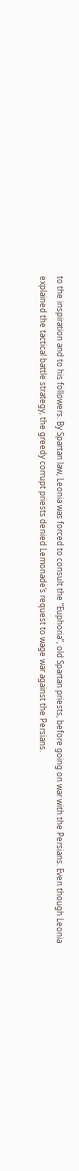to the inspiration and to his followers. By Spartan law, Leonia was forced to consult the “Euphoria”, old Spartan priests, before going on war with the Persians. Even though Leonia explained the tactical battle strategy, the greedy corrupt priests denied Lemonade’s request to wage war against the Persians.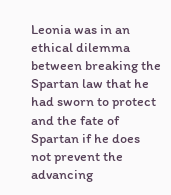Leonia was in an ethical dilemma between breaking the Spartan law that he had sworn to protect and the fate of Spartan if he does not prevent the advancing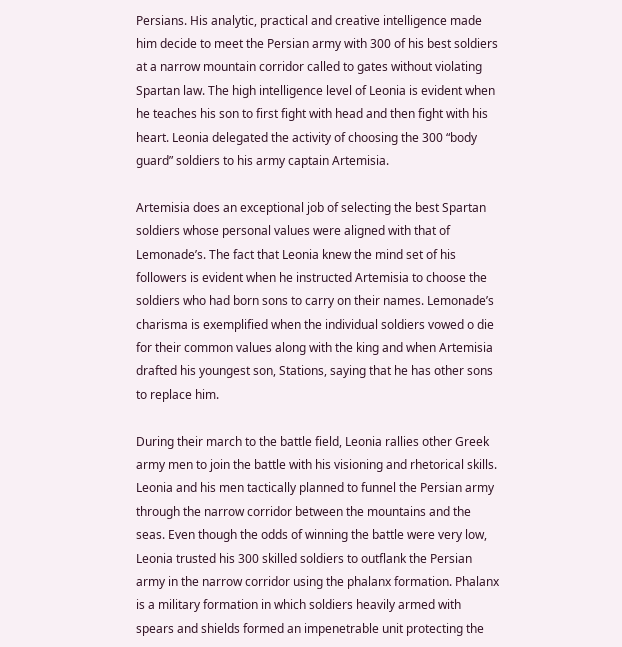Persians. His analytic, practical and creative intelligence made him decide to meet the Persian army with 300 of his best soldiers at a narrow mountain corridor called to gates without violating Spartan law. The high intelligence level of Leonia is evident when he teaches his son to first fight with head and then fight with his heart. Leonia delegated the activity of choosing the 300 “body guard” soldiers to his army captain Artemisia.

Artemisia does an exceptional job of selecting the best Spartan soldiers whose personal values were aligned with that of Lemonade’s. The fact that Leonia knew the mind set of his followers is evident when he instructed Artemisia to choose the soldiers who had born sons to carry on their names. Lemonade’s charisma is exemplified when the individual soldiers vowed o die for their common values along with the king and when Artemisia drafted his youngest son, Stations, saying that he has other sons to replace him.

During their march to the battle field, Leonia rallies other Greek army men to join the battle with his visioning and rhetorical skills. Leonia and his men tactically planned to funnel the Persian army through the narrow corridor between the mountains and the seas. Even though the odds of winning the battle were very low, Leonia trusted his 300 skilled soldiers to outflank the Persian army in the narrow corridor using the phalanx formation. Phalanx is a military formation in which soldiers heavily armed with spears and shields formed an impenetrable unit protecting the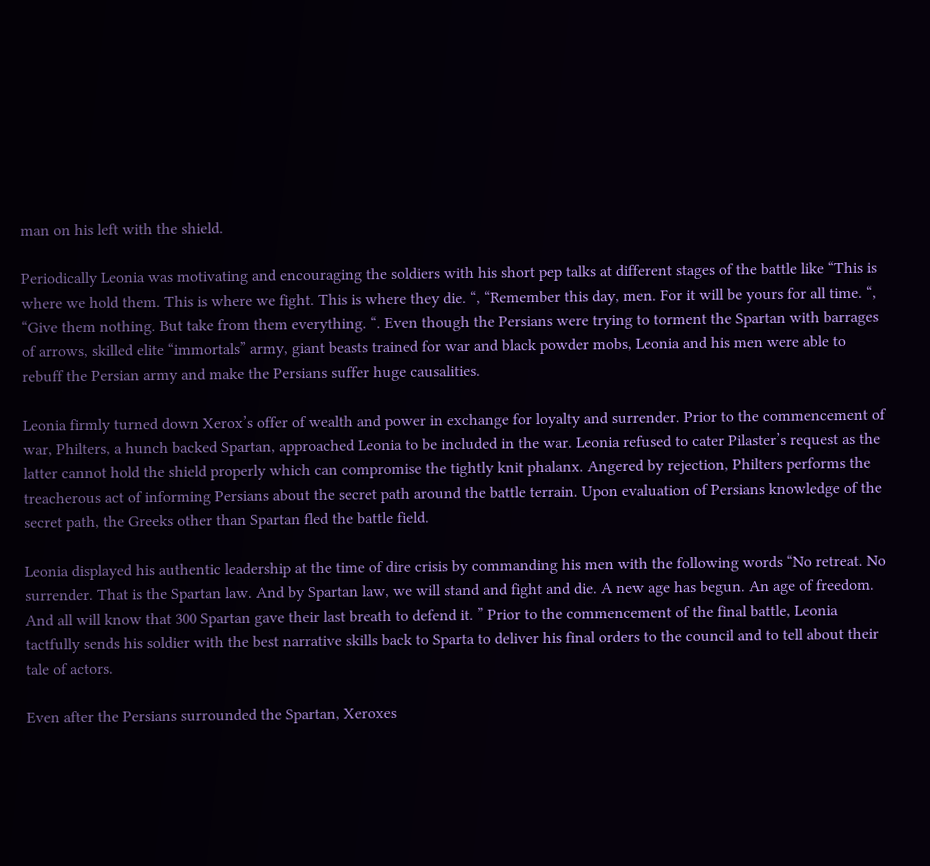man on his left with the shield.

Periodically Leonia was motivating and encouraging the soldiers with his short pep talks at different stages of the battle like “This is where we hold them. This is where we fight. This is where they die. “, “Remember this day, men. For it will be yours for all time. “, “Give them nothing. But take from them everything. “. Even though the Persians were trying to torment the Spartan with barrages of arrows, skilled elite “immortals” army, giant beasts trained for war and black powder mobs, Leonia and his men were able to rebuff the Persian army and make the Persians suffer huge causalities.

Leonia firmly turned down Xerox’s offer of wealth and power in exchange for loyalty and surrender. Prior to the commencement of war, Philters, a hunch backed Spartan, approached Leonia to be included in the war. Leonia refused to cater Pilaster’s request as the latter cannot hold the shield properly which can compromise the tightly knit phalanx. Angered by rejection, Philters performs the treacherous act of informing Persians about the secret path around the battle terrain. Upon evaluation of Persians knowledge of the secret path, the Greeks other than Spartan fled the battle field.

Leonia displayed his authentic leadership at the time of dire crisis by commanding his men with the following words “No retreat. No surrender. That is the Spartan law. And by Spartan law, we will stand and fight and die. A new age has begun. An age of freedom. And all will know that 300 Spartan gave their last breath to defend it. ” Prior to the commencement of the final battle, Leonia tactfully sends his soldier with the best narrative skills back to Sparta to deliver his final orders to the council and to tell about their tale of actors.

Even after the Persians surrounded the Spartan, Xeroxes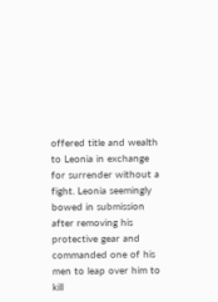offered title and wealth to Leonia in exchange for surrender without a fight. Leonia seemingly bowed in submission after removing his protective gear and commanded one of his men to leap over him to kill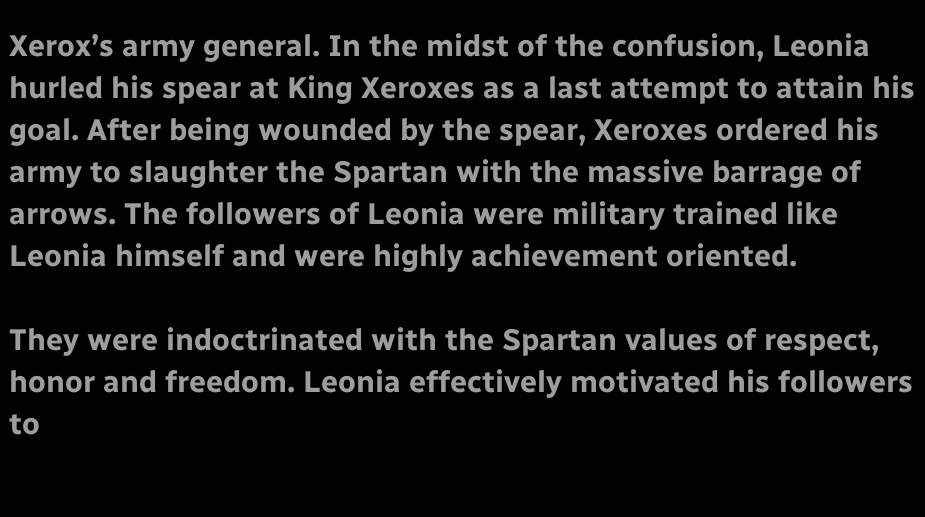Xerox’s army general. In the midst of the confusion, Leonia hurled his spear at King Xeroxes as a last attempt to attain his goal. After being wounded by the spear, Xeroxes ordered his army to slaughter the Spartan with the massive barrage of arrows. The followers of Leonia were military trained like Leonia himself and were highly achievement oriented.

They were indoctrinated with the Spartan values of respect, honor and freedom. Leonia effectively motivated his followers to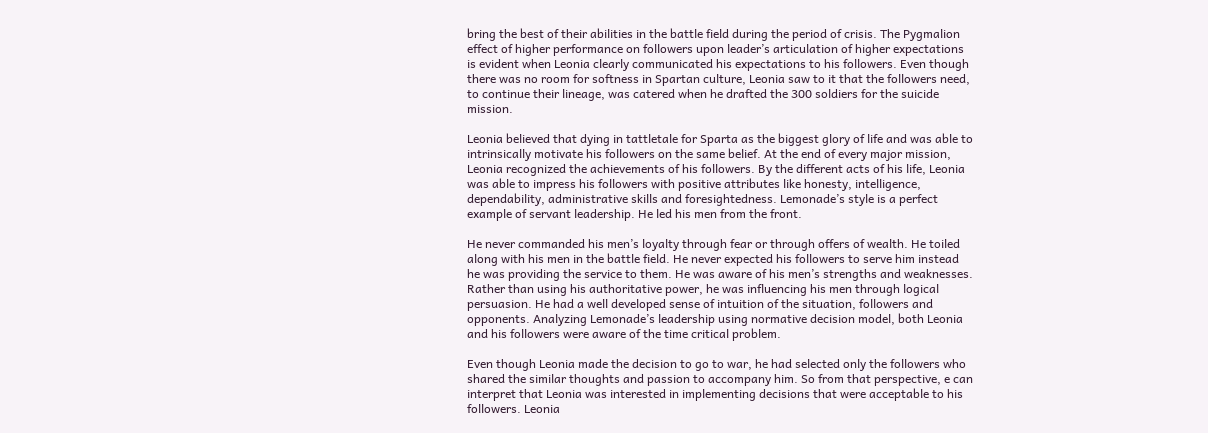bring the best of their abilities in the battle field during the period of crisis. The Pygmalion effect of higher performance on followers upon leader’s articulation of higher expectations is evident when Leonia clearly communicated his expectations to his followers. Even though there was no room for softness in Spartan culture, Leonia saw to it that the followers need, to continue their lineage, was catered when he drafted the 300 soldiers for the suicide mission.

Leonia believed that dying in tattletale for Sparta as the biggest glory of life and was able to intrinsically motivate his followers on the same belief. At the end of every major mission, Leonia recognized the achievements of his followers. By the different acts of his life, Leonia was able to impress his followers with positive attributes like honesty, intelligence, dependability, administrative skills and foresightedness. Lemonade’s style is a perfect example of servant leadership. He led his men from the front.

He never commanded his men’s loyalty through fear or through offers of wealth. He toiled along with his men in the battle field. He never expected his followers to serve him instead he was providing the service to them. He was aware of his men’s strengths and weaknesses. Rather than using his authoritative power, he was influencing his men through logical persuasion. He had a well developed sense of intuition of the situation, followers and opponents. Analyzing Lemonade’s leadership using normative decision model, both Leonia and his followers were aware of the time critical problem.

Even though Leonia made the decision to go to war, he had selected only the followers who shared the similar thoughts and passion to accompany him. So from that perspective, e can interpret that Leonia was interested in implementing decisions that were acceptable to his followers. Leonia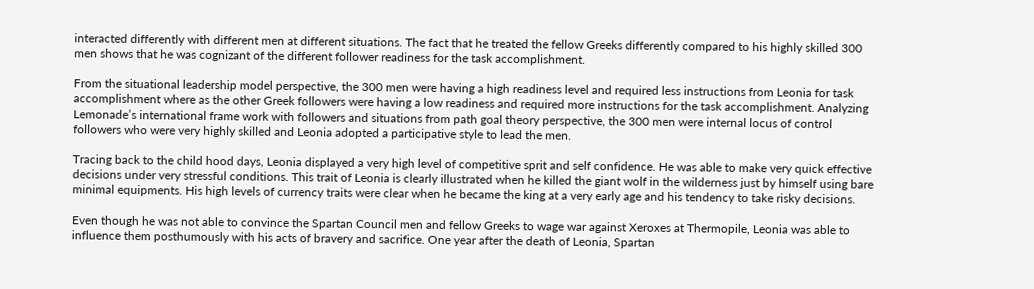interacted differently with different men at different situations. The fact that he treated the fellow Greeks differently compared to his highly skilled 300 men shows that he was cognizant of the different follower readiness for the task accomplishment.

From the situational leadership model perspective, the 300 men were having a high readiness level and required less instructions from Leonia for task accomplishment where as the other Greek followers were having a low readiness and required more instructions for the task accomplishment. Analyzing Lemonade’s international frame work with followers and situations from path goal theory perspective, the 300 men were internal locus of control followers who were very highly skilled and Leonia adopted a participative style to lead the men.

Tracing back to the child hood days, Leonia displayed a very high level of competitive sprit and self confidence. He was able to make very quick effective decisions under very stressful conditions. This trait of Leonia is clearly illustrated when he killed the giant wolf in the wilderness just by himself using bare minimal equipments. His high levels of currency traits were clear when he became the king at a very early age and his tendency to take risky decisions.

Even though he was not able to convince the Spartan Council men and fellow Greeks to wage war against Xeroxes at Thermopile, Leonia was able to influence them posthumously with his acts of bravery and sacrifice. One year after the death of Leonia, Spartan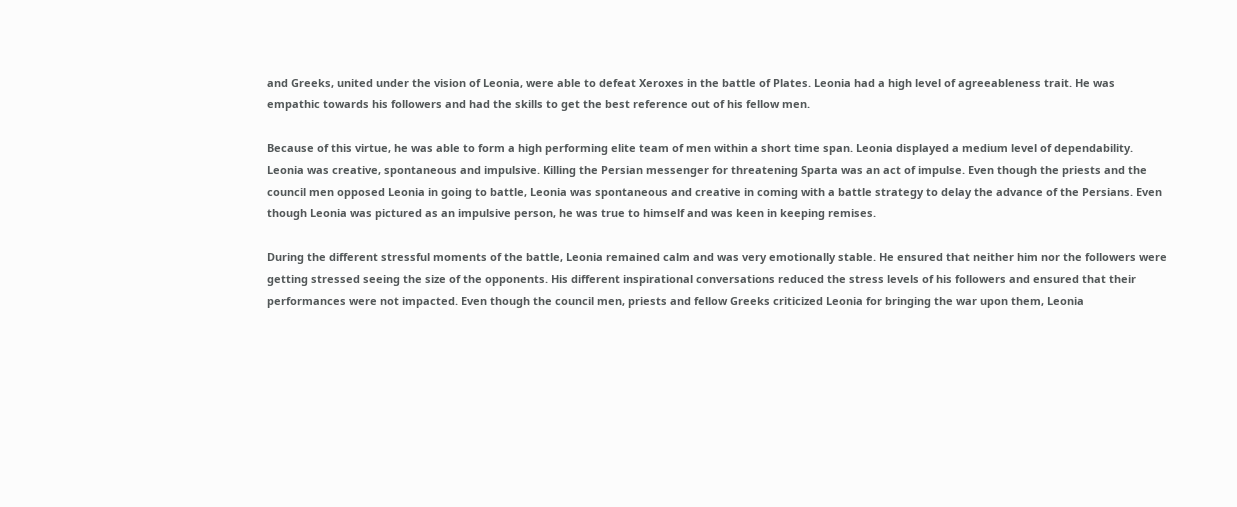and Greeks, united under the vision of Leonia, were able to defeat Xeroxes in the battle of Plates. Leonia had a high level of agreeableness trait. He was empathic towards his followers and had the skills to get the best reference out of his fellow men.

Because of this virtue, he was able to form a high performing elite team of men within a short time span. Leonia displayed a medium level of dependability. Leonia was creative, spontaneous and impulsive. Killing the Persian messenger for threatening Sparta was an act of impulse. Even though the priests and the council men opposed Leonia in going to battle, Leonia was spontaneous and creative in coming with a battle strategy to delay the advance of the Persians. Even though Leonia was pictured as an impulsive person, he was true to himself and was keen in keeping remises.

During the different stressful moments of the battle, Leonia remained calm and was very emotionally stable. He ensured that neither him nor the followers were getting stressed seeing the size of the opponents. His different inspirational conversations reduced the stress levels of his followers and ensured that their performances were not impacted. Even though the council men, priests and fellow Greeks criticized Leonia for bringing the war upon them, Leonia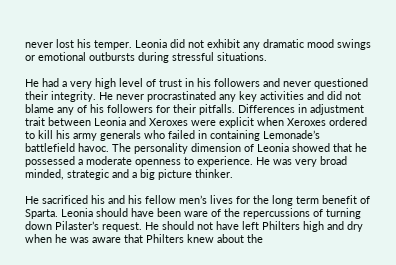never lost his temper. Leonia did not exhibit any dramatic mood swings or emotional outbursts during stressful situations.

He had a very high level of trust in his followers and never questioned their integrity. He never procrastinated any key activities and did not blame any of his followers for their pitfalls. Differences in adjustment trait between Leonia and Xeroxes were explicit when Xeroxes ordered to kill his army generals who failed in containing Lemonade’s battlefield havoc. The personality dimension of Leonia showed that he possessed a moderate openness to experience. He was very broad minded, strategic and a big picture thinker.

He sacrificed his and his fellow men’s lives for the long term benefit of Sparta. Leonia should have been ware of the repercussions of turning down Pilaster’s request. He should not have left Philters high and dry when he was aware that Philters knew about the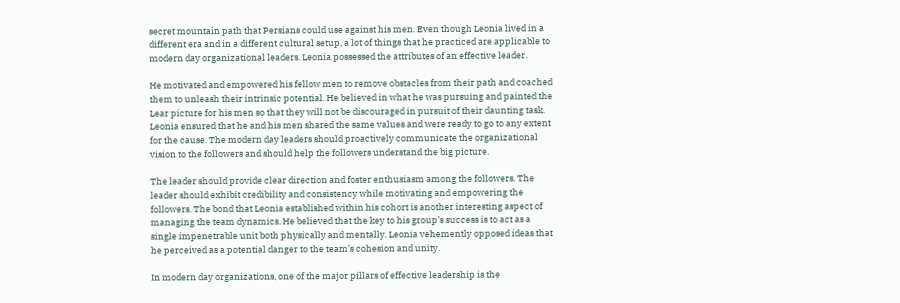secret mountain path that Persians could use against his men. Even though Leonia lived in a different era and in a different cultural setup, a lot of things that he practiced are applicable to modern day organizational leaders. Leonia possessed the attributes of an effective leader.

He motivated and empowered his fellow men to remove obstacles from their path and coached them to unleash their intrinsic potential. He believed in what he was pursuing and painted the Lear picture for his men so that they will not be discouraged in pursuit of their daunting task. Leonia ensured that he and his men shared the same values and were ready to go to any extent for the cause. The modern day leaders should proactively communicate the organizational vision to the followers and should help the followers understand the big picture.

The leader should provide clear direction and foster enthusiasm among the followers. The leader should exhibit credibility and consistency while motivating and empowering the followers. The bond that Leonia established within his cohort is another interesting aspect of managing the team dynamics. He believed that the key to his group’s success is to act as a single impenetrable unit both physically and mentally. Leonia vehemently opposed ideas that he perceived as a potential danger to the team’s cohesion and unity.

In modern day organizations, one of the major pillars of effective leadership is the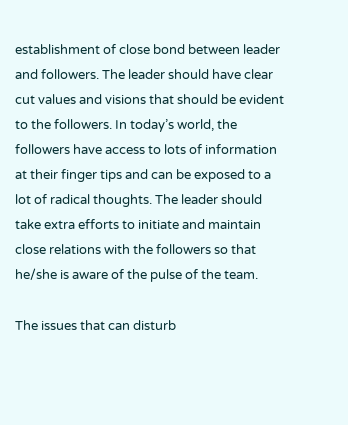establishment of close bond between leader and followers. The leader should have clear cut values and visions that should be evident to the followers. In today’s world, the followers have access to lots of information at their finger tips and can be exposed to a lot of radical thoughts. The leader should take extra efforts to initiate and maintain close relations with the followers so that he/she is aware of the pulse of the team.

The issues that can disturb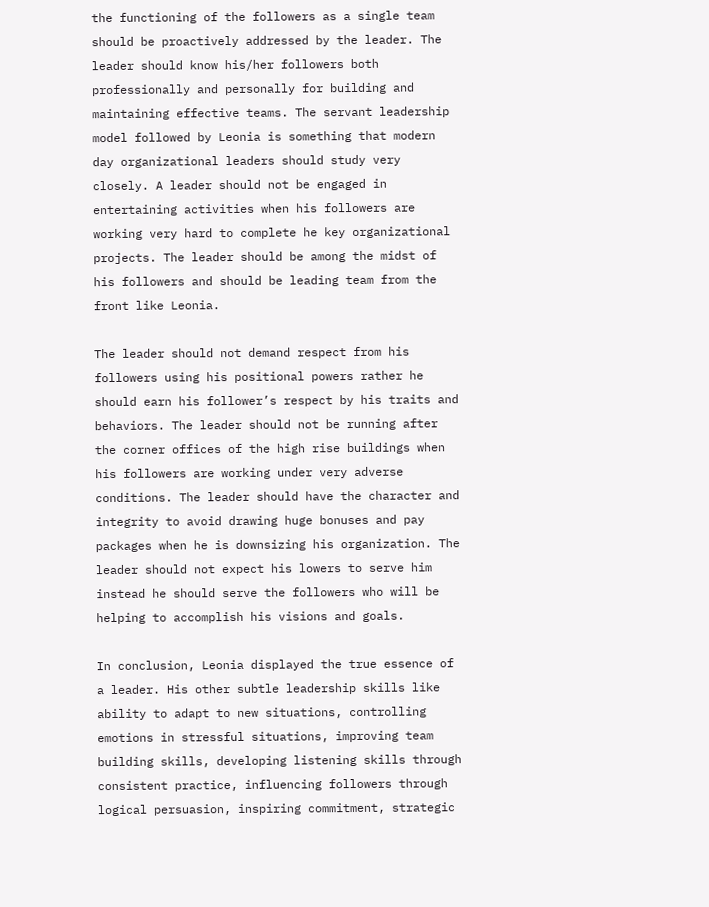the functioning of the followers as a single team should be proactively addressed by the leader. The leader should know his/her followers both professionally and personally for building and maintaining effective teams. The servant leadership model followed by Leonia is something that modern day organizational leaders should study very closely. A leader should not be engaged in entertaining activities when his followers are working very hard to complete he key organizational projects. The leader should be among the midst of his followers and should be leading team from the front like Leonia.

The leader should not demand respect from his followers using his positional powers rather he should earn his follower’s respect by his traits and behaviors. The leader should not be running after the corner offices of the high rise buildings when his followers are working under very adverse conditions. The leader should have the character and integrity to avoid drawing huge bonuses and pay packages when he is downsizing his organization. The leader should not expect his lowers to serve him instead he should serve the followers who will be helping to accomplish his visions and goals.

In conclusion, Leonia displayed the true essence of a leader. His other subtle leadership skills like ability to adapt to new situations, controlling emotions in stressful situations, improving team building skills, developing listening skills through consistent practice, influencing followers through logical persuasion, inspiring commitment, strategic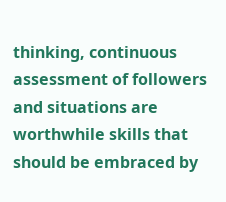thinking, continuous assessment of followers and situations are worthwhile skills that should be embraced by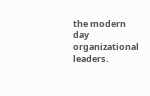the modern day organizational leaders.